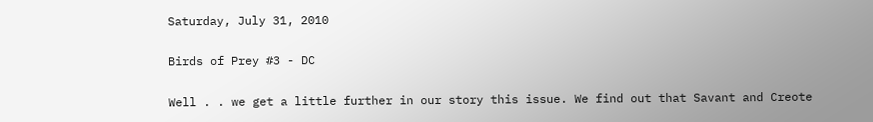Saturday, July 31, 2010

Birds of Prey #3 - DC

Well . . we get a little further in our story this issue. We find out that Savant and Creote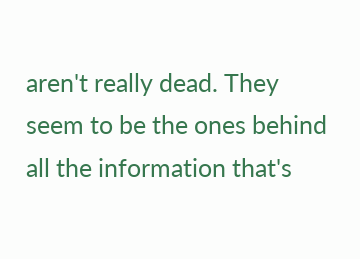aren't really dead. They seem to be the ones behind all the information that's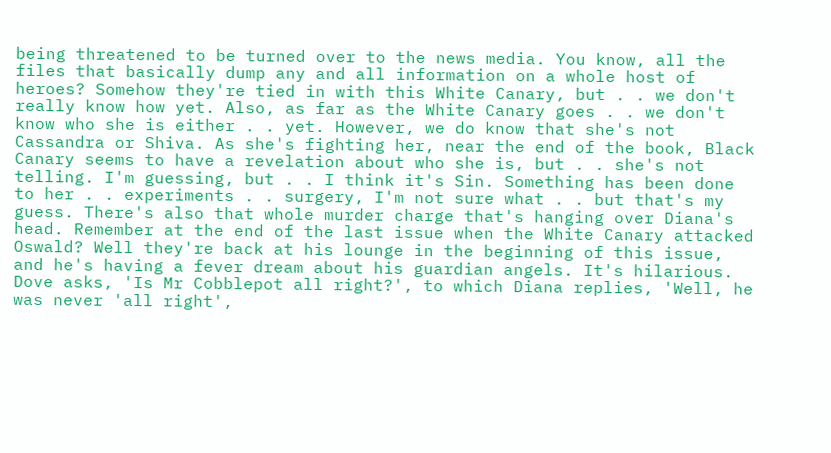being threatened to be turned over to the news media. You know, all the files that basically dump any and all information on a whole host of heroes? Somehow they're tied in with this White Canary, but . . we don't really know how yet. Also, as far as the White Canary goes . . we don't know who she is either . . yet. However, we do know that she's not Cassandra or Shiva. As she's fighting her, near the end of the book, Black Canary seems to have a revelation about who she is, but . . she's not telling. I'm guessing, but . . I think it's Sin. Something has been done to her . . experiments . . surgery, I'm not sure what . . but that's my guess. There's also that whole murder charge that's hanging over Diana's head. Remember at the end of the last issue when the White Canary attacked Oswald? Well they're back at his lounge in the beginning of this issue, and he's having a fever dream about his guardian angels. It's hilarious. Dove asks, 'Is Mr Cobblepot all right?', to which Diana replies, 'Well, he was never 'all right',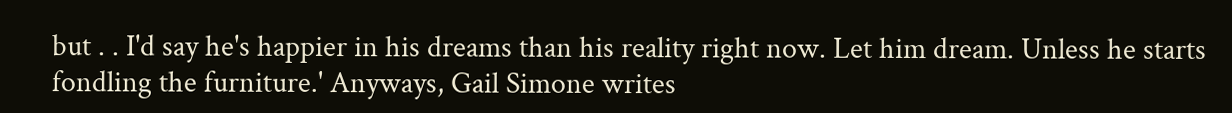but . . I'd say he's happier in his dreams than his reality right now. Let him dream. Unless he starts fondling the furniture.' Anyways, Gail Simone writes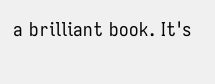a brilliant book. It's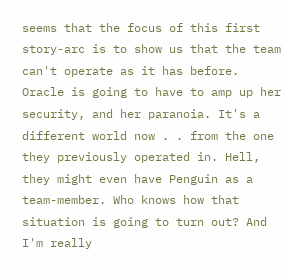seems that the focus of this first story-arc is to show us that the team can't operate as it has before. Oracle is going to have to amp up her security, and her paranoia. It's a different world now . . from the one they previously operated in. Hell, they might even have Penguin as a team-member. Who knows how that situation is going to turn out? And I'm really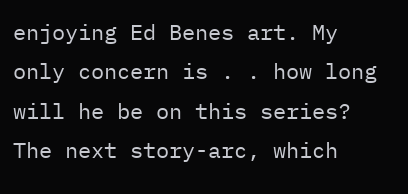enjoying Ed Benes art. My only concern is . . how long will he be on this series? The next story-arc, which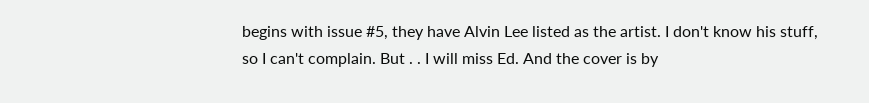begins with issue #5, they have Alvin Lee listed as the artist. I don't know his stuff, so I can't complain. But . . I will miss Ed. And the cover is by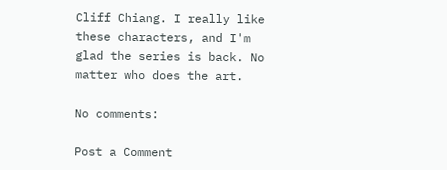Cliff Chiang. I really like these characters, and I'm glad the series is back. No matter who does the art.

No comments:

Post a Comment